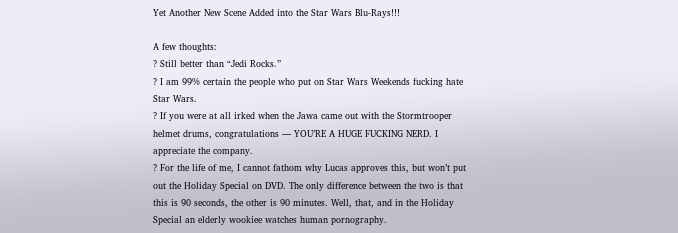Yet Another New Scene Added into the Star Wars Blu-Rays!!!

A few thoughts:
? Still better than “Jedi Rocks.”
? I am 99% certain the people who put on Star Wars Weekends fucking hate Star Wars.
? If you were at all irked when the Jawa came out with the Stormtrooper helmet drums, congratulations — YOU’RE A HUGE FUCKING NERD. I appreciate the company.
? For the life of me, I cannot fathom why Lucas approves this, but won’t put out the Holiday Special on DVD. The only difference between the two is that this is 90 seconds, the other is 90 minutes. Well, that, and in the Holiday Special an elderly wookiee watches human pornography.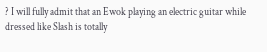? I will fully admit that an Ewok playing an electric guitar while dressed like Slash is totally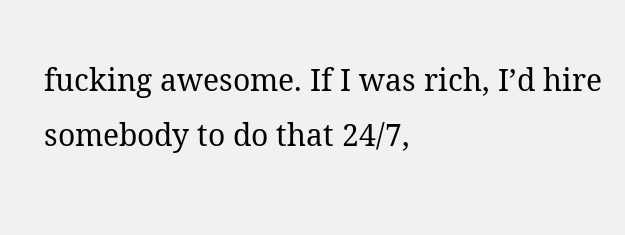fucking awesome. If I was rich, I’d hire somebody to do that 24/7,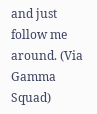and just follow me around. (Via Gamma Squad)